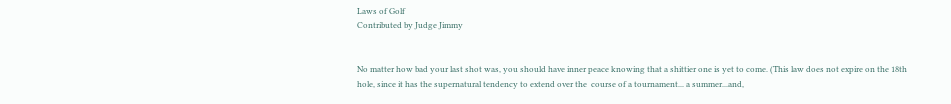Laws of Golf
Contributed by Judge Jimmy


No matter how bad your last shot was, you should have inner peace knowing that a shittier one is yet to come. (This law does not expire on the 18th hole, since it has the supernatural tendency to extend over the  course of a tournament... a summer...and,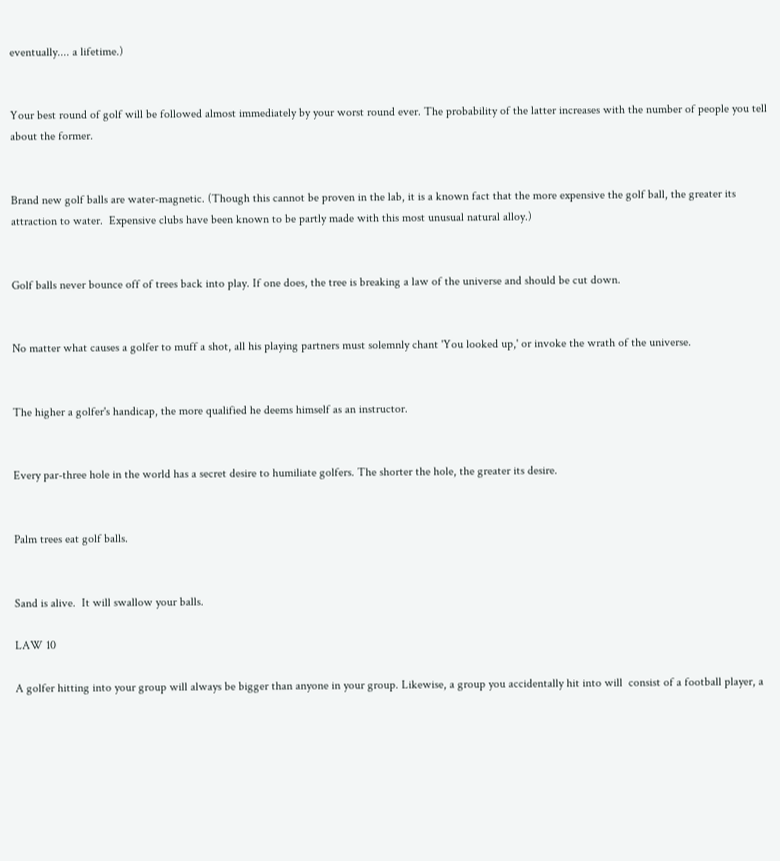eventually.... a lifetime.)


Your best round of golf will be followed almost immediately by your worst round ever. The probability of the latter increases with the number of people you tell about the former.


Brand new golf balls are water-magnetic. (Though this cannot be proven in the lab, it is a known fact that the more expensive the golf ball, the greater its attraction to water.  Expensive clubs have been known to be partly made with this most unusual natural alloy.)


Golf balls never bounce off of trees back into play. If one does, the tree is breaking a law of the universe and should be cut down.


No matter what causes a golfer to muff a shot, all his playing partners must solemnly chant 'You looked up,' or invoke the wrath of the universe.


The higher a golfer's handicap, the more qualified he deems himself as an instructor.


Every par-three hole in the world has a secret desire to humiliate golfers. The shorter the hole, the greater its desire.


Palm trees eat golf balls.


Sand is alive.  It will swallow your balls.

LAW 10

A golfer hitting into your group will always be bigger than anyone in your group. Likewise, a group you accidentally hit into will  consist of a football player, a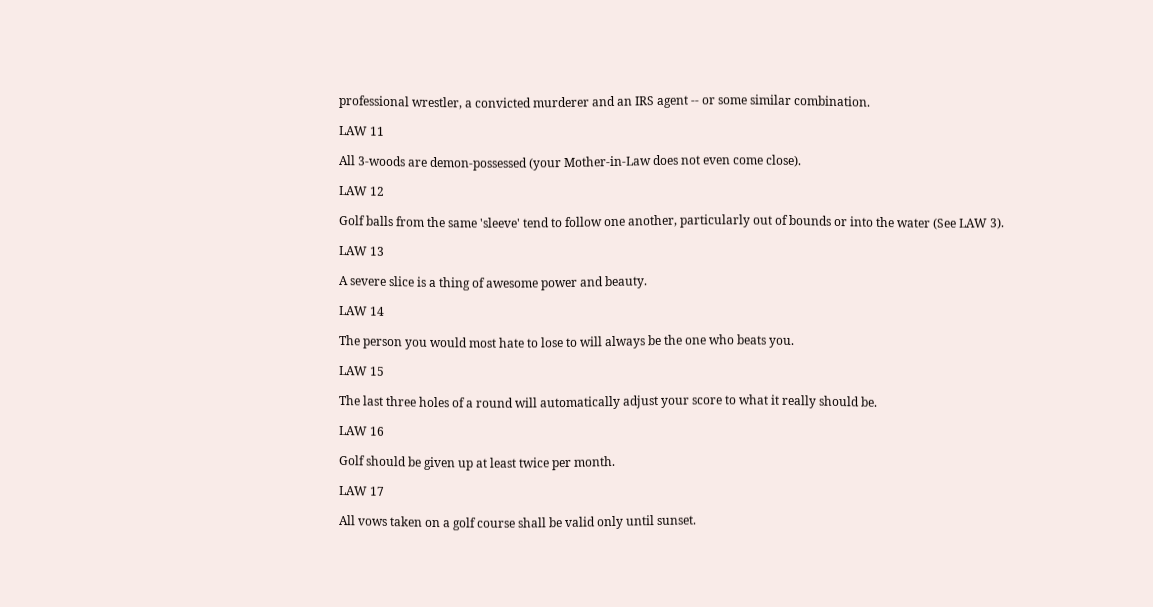professional wrestler, a convicted murderer and an IRS agent -- or some similar combination.

LAW 11

All 3-woods are demon-possessed (your Mother-in-Law does not even come close).

LAW 12

Golf balls from the same 'sleeve' tend to follow one another, particularly out of bounds or into the water (See LAW 3).

LAW 13

A severe slice is a thing of awesome power and beauty.

LAW 14

The person you would most hate to lose to will always be the one who beats you.

LAW 15

The last three holes of a round will automatically adjust your score to what it really should be.

LAW 16

Golf should be given up at least twice per month.

LAW 17

All vows taken on a golf course shall be valid only until sunset.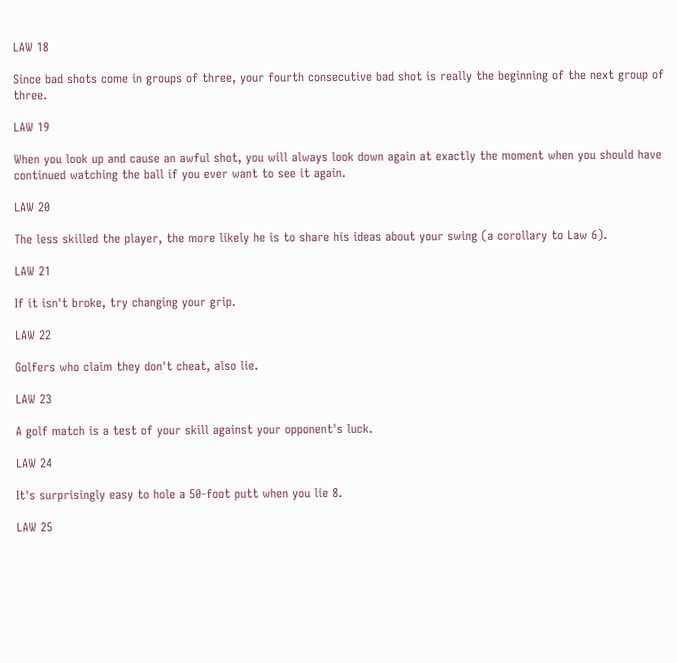LAW 18

Since bad shots come in groups of three, your fourth consecutive bad shot is really the beginning of the next group of three.

LAW 19

When you look up and cause an awful shot, you will always look down again at exactly the moment when you should have continued watching the ball if you ever want to see it again.

LAW 20

The less skilled the player, the more likely he is to share his ideas about your swing (a corollary to Law 6).

LAW 21

If it isn't broke, try changing your grip.

LAW 22

Golfers who claim they don't cheat, also lie.

LAW 23

A golf match is a test of your skill against your opponent's luck.

LAW 24

It's surprisingly easy to hole a 50-foot putt when you lie 8.

LAW 25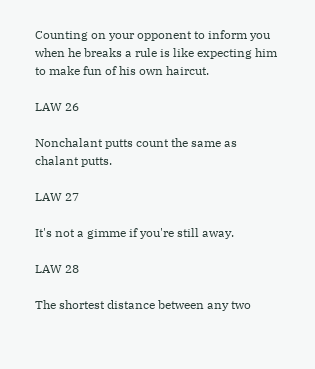Counting on your opponent to inform you when he breaks a rule is like expecting him to make fun of his own haircut.

LAW 26

Nonchalant putts count the same as chalant putts.

LAW 27

It's not a gimme if you're still away.

LAW 28

The shortest distance between any two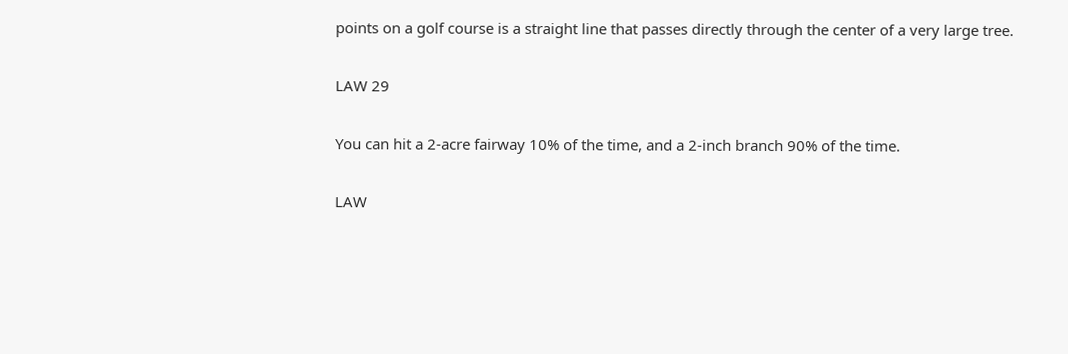points on a golf course is a straight line that passes directly through the center of a very large tree.

LAW 29

You can hit a 2-acre fairway 10% of the time, and a 2-inch branch 90% of the time.

LAW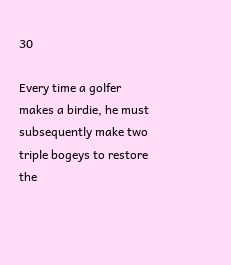30

Every time a golfer makes a birdie, he must subsequently make two triple bogeys to restore the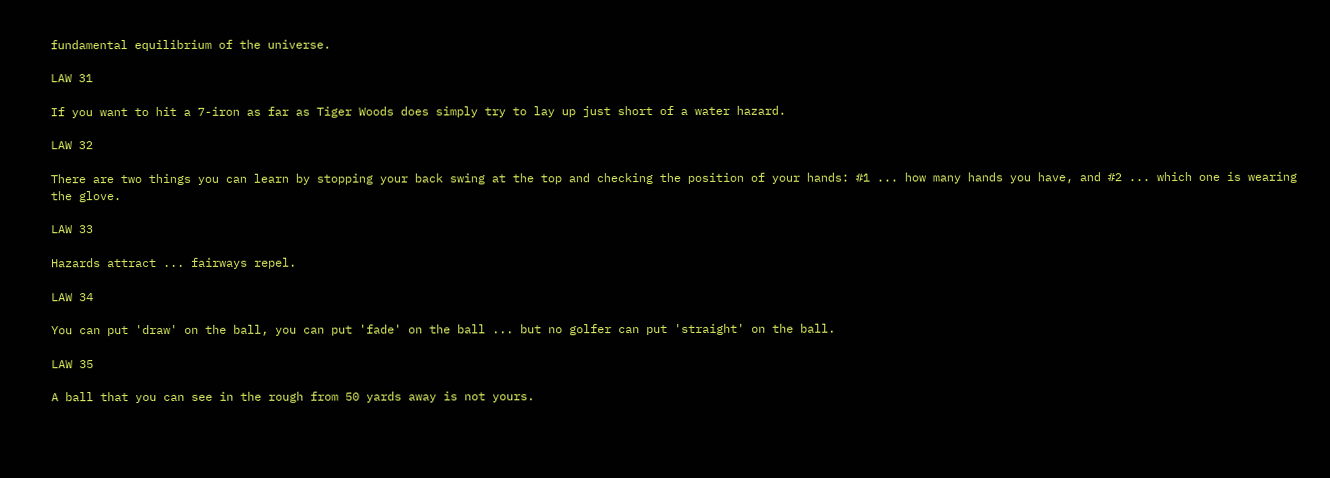fundamental equilibrium of the universe.

LAW 31

If you want to hit a 7-iron as far as Tiger Woods does simply try to lay up just short of a water hazard.

LAW 32

There are two things you can learn by stopping your back swing at the top and checking the position of your hands: #1 ... how many hands you have, and #2 ... which one is wearing the glove.

LAW 33

Hazards attract ... fairways repel.

LAW 34

You can put 'draw' on the ball, you can put 'fade' on the ball ... but no golfer can put 'straight' on the ball.

LAW 35

A ball that you can see in the rough from 50 yards away is not yours.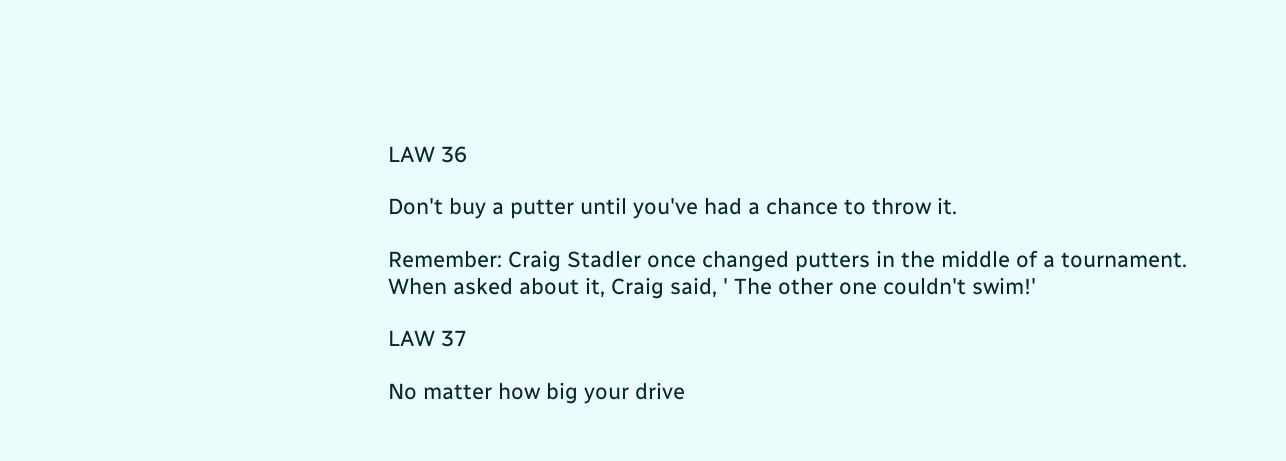LAW 36

Don't buy a putter until you've had a chance to throw it.

Remember: Craig Stadler once changed putters in the middle of a tournament.  When asked about it, Craig said, ' The other one couldn't swim!'

LAW 37

No matter how big your drive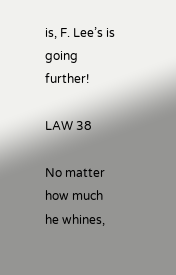is, F. Lee’s is going further!

LAW 38

No matter how much he whines,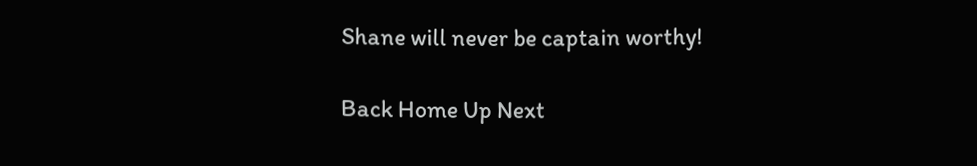Shane will never be captain worthy!

Back Home Up Next